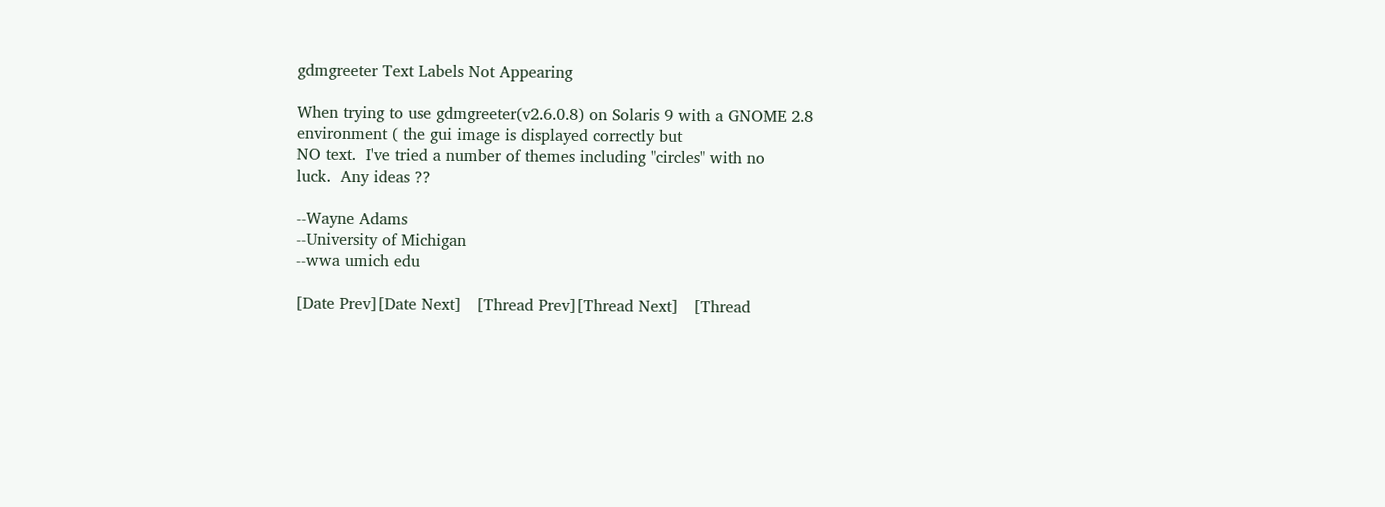gdmgreeter Text Labels Not Appearing

When trying to use gdmgreeter(v2.6.0.8) on Solaris 9 with a GNOME 2.8
environment ( the gui image is displayed correctly but
NO text.  I've tried a number of themes including "circles" with no
luck.  Any ideas ??

--Wayne Adams
--University of Michigan
--wwa umich edu

[Date Prev][Date Next]   [Thread Prev][Thread Next]   [Thread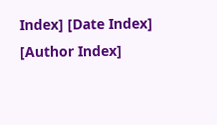Index] [Date Index] [Author Index]